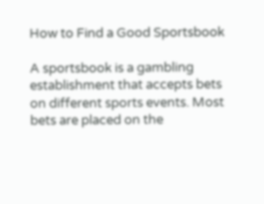How to Find a Good Sportsbook

A sportsbook is a gambling establishment that accepts bets on different sports events. Most bets are placed on the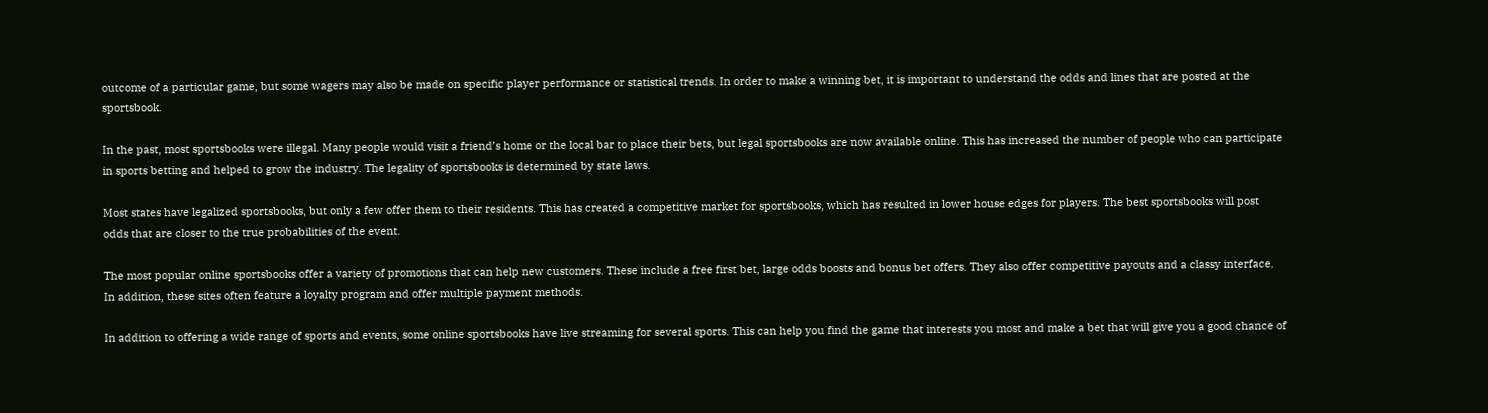outcome of a particular game, but some wagers may also be made on specific player performance or statistical trends. In order to make a winning bet, it is important to understand the odds and lines that are posted at the sportsbook.

In the past, most sportsbooks were illegal. Many people would visit a friend’s home or the local bar to place their bets, but legal sportsbooks are now available online. This has increased the number of people who can participate in sports betting and helped to grow the industry. The legality of sportsbooks is determined by state laws.

Most states have legalized sportsbooks, but only a few offer them to their residents. This has created a competitive market for sportsbooks, which has resulted in lower house edges for players. The best sportsbooks will post odds that are closer to the true probabilities of the event.

The most popular online sportsbooks offer a variety of promotions that can help new customers. These include a free first bet, large odds boosts and bonus bet offers. They also offer competitive payouts and a classy interface. In addition, these sites often feature a loyalty program and offer multiple payment methods.

In addition to offering a wide range of sports and events, some online sportsbooks have live streaming for several sports. This can help you find the game that interests you most and make a bet that will give you a good chance of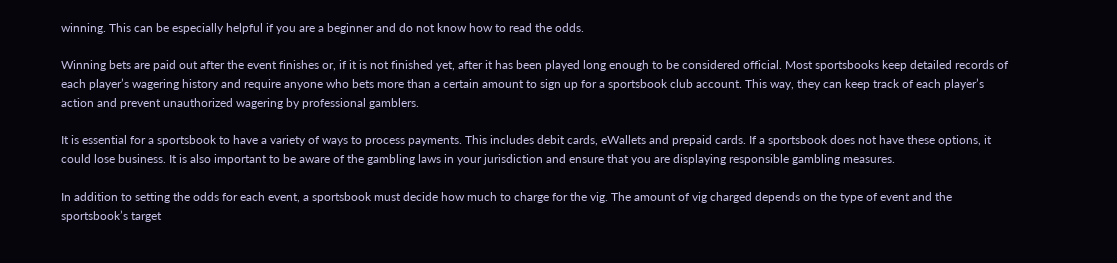winning. This can be especially helpful if you are a beginner and do not know how to read the odds.

Winning bets are paid out after the event finishes or, if it is not finished yet, after it has been played long enough to be considered official. Most sportsbooks keep detailed records of each player’s wagering history and require anyone who bets more than a certain amount to sign up for a sportsbook club account. This way, they can keep track of each player’s action and prevent unauthorized wagering by professional gamblers.

It is essential for a sportsbook to have a variety of ways to process payments. This includes debit cards, eWallets and prepaid cards. If a sportsbook does not have these options, it could lose business. It is also important to be aware of the gambling laws in your jurisdiction and ensure that you are displaying responsible gambling measures.

In addition to setting the odds for each event, a sportsbook must decide how much to charge for the vig. The amount of vig charged depends on the type of event and the sportsbook’s target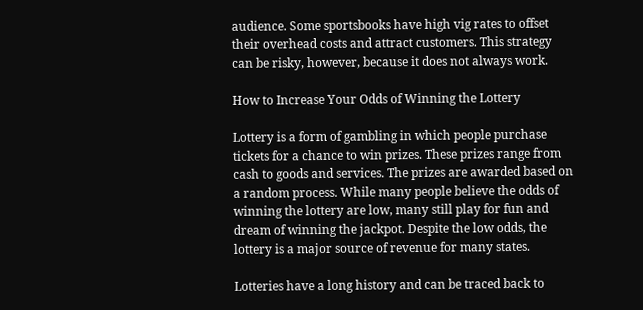audience. Some sportsbooks have high vig rates to offset their overhead costs and attract customers. This strategy can be risky, however, because it does not always work.

How to Increase Your Odds of Winning the Lottery

Lottery is a form of gambling in which people purchase tickets for a chance to win prizes. These prizes range from cash to goods and services. The prizes are awarded based on a random process. While many people believe the odds of winning the lottery are low, many still play for fun and dream of winning the jackpot. Despite the low odds, the lottery is a major source of revenue for many states.

Lotteries have a long history and can be traced back to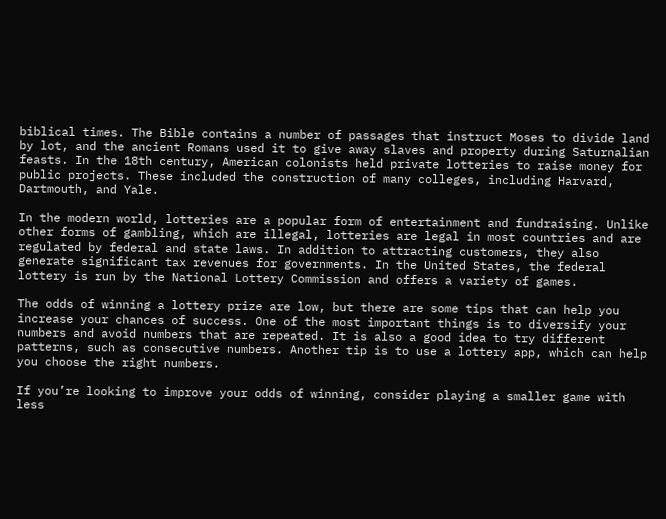biblical times. The Bible contains a number of passages that instruct Moses to divide land by lot, and the ancient Romans used it to give away slaves and property during Saturnalian feasts. In the 18th century, American colonists held private lotteries to raise money for public projects. These included the construction of many colleges, including Harvard, Dartmouth, and Yale.

In the modern world, lotteries are a popular form of entertainment and fundraising. Unlike other forms of gambling, which are illegal, lotteries are legal in most countries and are regulated by federal and state laws. In addition to attracting customers, they also generate significant tax revenues for governments. In the United States, the federal lottery is run by the National Lottery Commission and offers a variety of games.

The odds of winning a lottery prize are low, but there are some tips that can help you increase your chances of success. One of the most important things is to diversify your numbers and avoid numbers that are repeated. It is also a good idea to try different patterns, such as consecutive numbers. Another tip is to use a lottery app, which can help you choose the right numbers.

If you’re looking to improve your odds of winning, consider playing a smaller game with less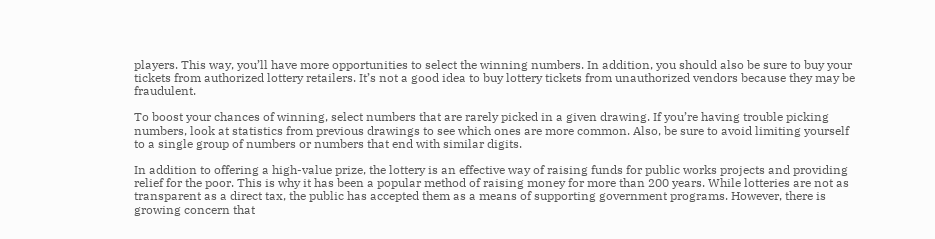players. This way, you’ll have more opportunities to select the winning numbers. In addition, you should also be sure to buy your tickets from authorized lottery retailers. It’s not a good idea to buy lottery tickets from unauthorized vendors because they may be fraudulent.

To boost your chances of winning, select numbers that are rarely picked in a given drawing. If you’re having trouble picking numbers, look at statistics from previous drawings to see which ones are more common. Also, be sure to avoid limiting yourself to a single group of numbers or numbers that end with similar digits.

In addition to offering a high-value prize, the lottery is an effective way of raising funds for public works projects and providing relief for the poor. This is why it has been a popular method of raising money for more than 200 years. While lotteries are not as transparent as a direct tax, the public has accepted them as a means of supporting government programs. However, there is growing concern that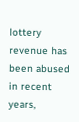lottery revenue has been abused in recent years,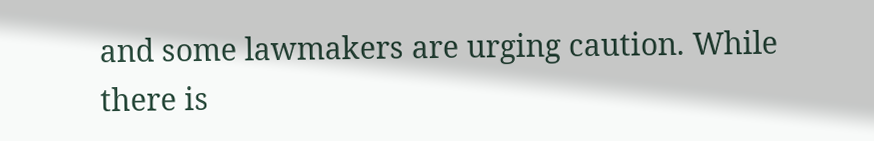and some lawmakers are urging caution. While there is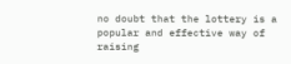no doubt that the lottery is a popular and effective way of raising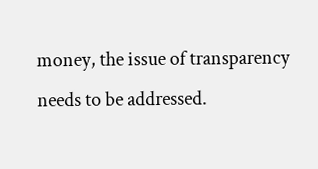money, the issue of transparency needs to be addressed.